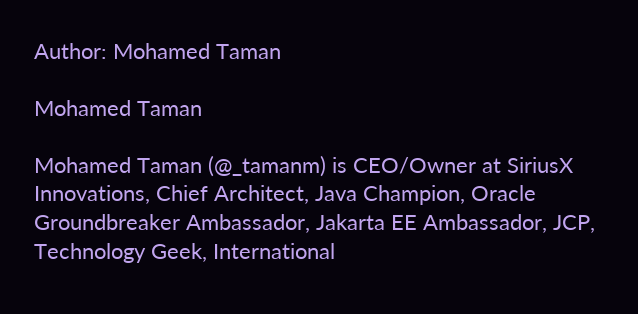Author: Mohamed Taman

Mohamed Taman

Mohamed Taman (@_tamanm) is CEO/Owner at SiriusX Innovations, Chief Architect, Java Champion, Oracle Groundbreaker Ambassador, Jakarta EE Ambassador, JCP, Technology Geek, International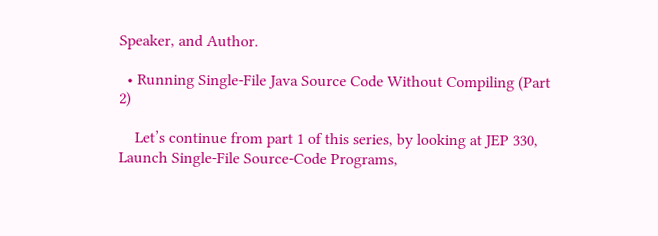Speaker, and Author.

  • Running Single-File Java Source Code Without Compiling (Part 2)

    Let’s continue from part 1 of this series, by looking at JEP 330, Launch Single-File Source-Code Programs,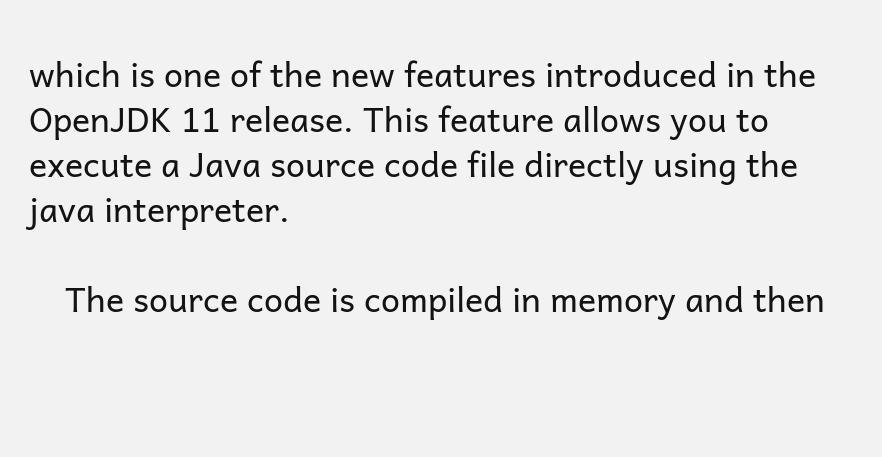which is one of the new features introduced in the OpenJDK 11 release. This feature allows you to execute a Java source code file directly using the java interpreter.

    The source code is compiled in memory and then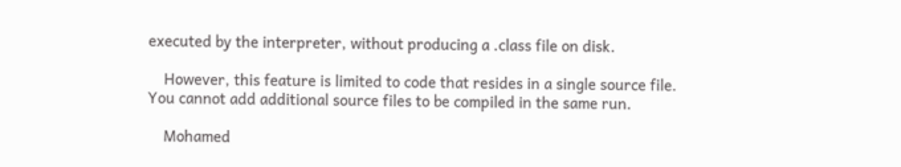executed by the interpreter, without producing a .class file on disk.

    However, this feature is limited to code that resides in a single source file. You cannot add additional source files to be compiled in the same run.

    Mohamed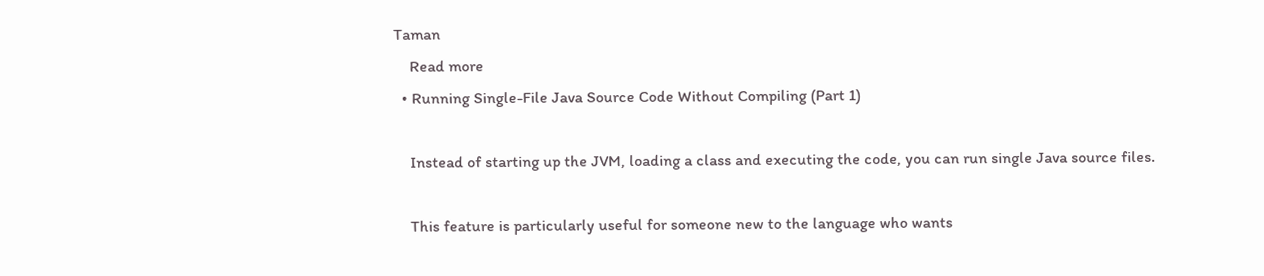Taman
    Read more
  • Running Single-File Java Source Code Without Compiling (Part 1)

    Instead of starting up the JVM, loading a class and executing the code, you can run single Java source files.

    This feature is particularly useful for someone new to the language who wants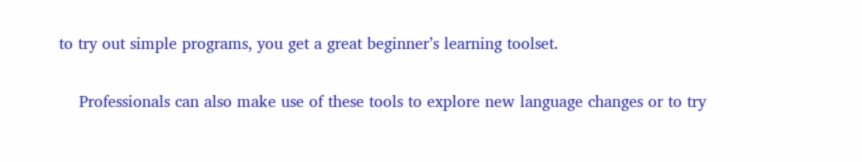to try out simple programs, you get a great beginner’s learning toolset.

    Professionals can also make use of these tools to explore new language changes or to try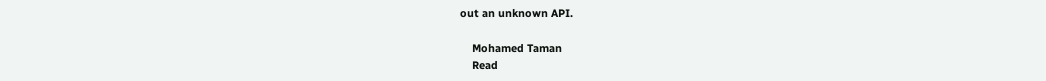out an unknown API.

    Mohamed Taman
    Read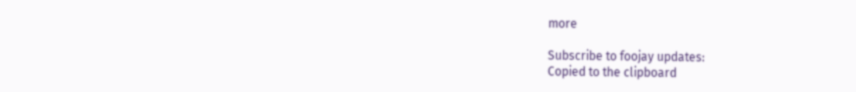more

Subscribe to foojay updates:
Copied to the clipboard